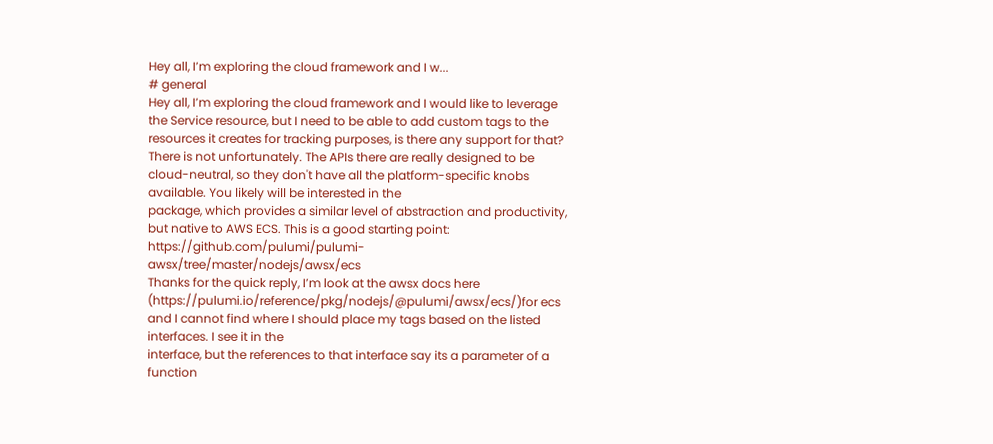Hey all, I’m exploring the cloud framework and I w...
# general
Hey all, I’m exploring the cloud framework and I would like to leverage the Service resource, but I need to be able to add custom tags to the resources it creates for tracking purposes, is there any support for that?
There is not unfortunately. The APIs there are really designed to be cloud-neutral, so they don't have all the platform-specific knobs available. You likely will be interested in the
package, which provides a similar level of abstraction and productivity, but native to AWS ECS. This is a good starting point: https://github.com/pulumi/pulumi-awsx/tree/master/nodejs/awsx/ecs
Thanks for the quick reply, I’m look at the awsx docs here (https://pulumi.io/reference/pkg/nodejs/@pulumi/awsx/ecs/)for ecs and I cannot find where I should place my tags based on the listed interfaces. I see it in the
interface, but the references to that interface say its a parameter of a function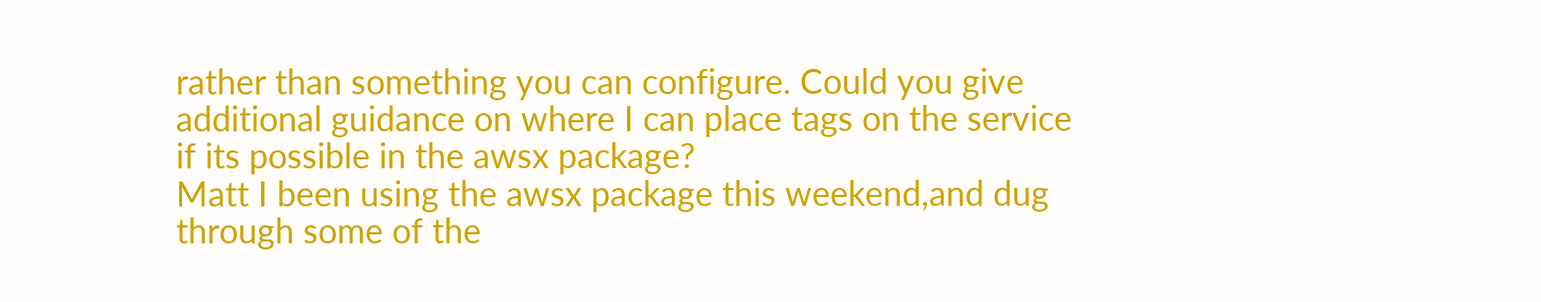rather than something you can configure. Could you give additional guidance on where I can place tags on the service if its possible in the awsx package?
Matt I been using the awsx package this weekend,and dug through some of the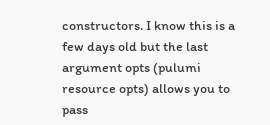constructors. I know this is a few days old but the last argument opts (pulumi resource opts) allows you to pass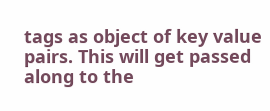tags as object of key value pairs. This will get passed along to the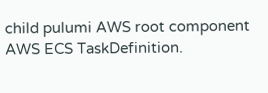child pulumi AWS root component AWS ECS TaskDefinition.